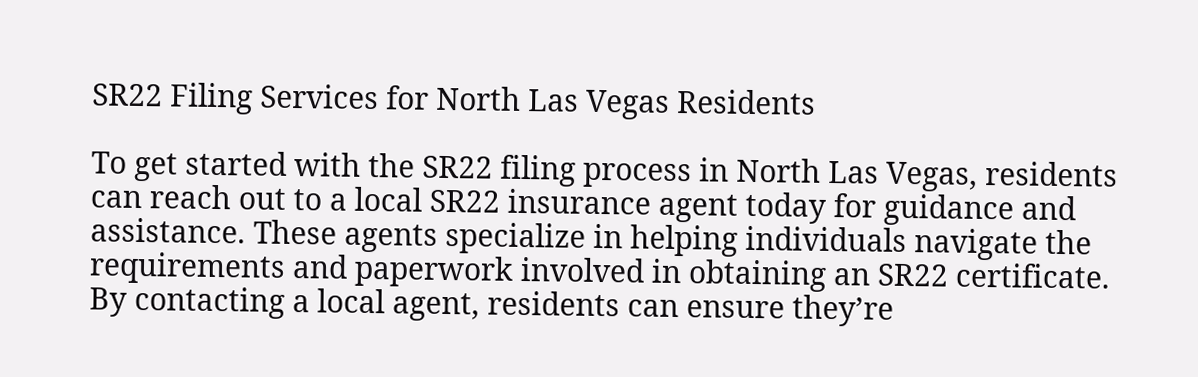SR22 Filing Services for North Las Vegas Residents

To get started with the SR22 filing process in North Las Vegas, residents can reach out to a local SR22 insurance agent today for guidance and assistance. These agents specialize in helping individuals navigate the requirements and paperwork involved in obtaining an SR22 certificate. By contacting a local agent, residents can ensure they’re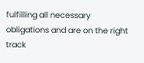fulfilling all necessary obligations and are on the right track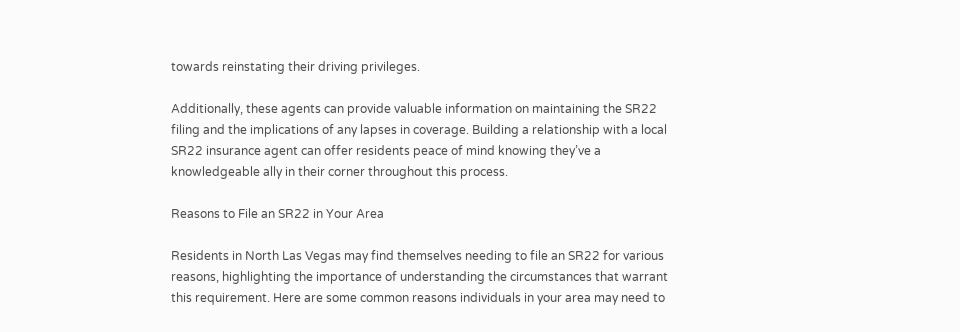towards reinstating their driving privileges.

Additionally, these agents can provide valuable information on maintaining the SR22 filing and the implications of any lapses in coverage. Building a relationship with a local SR22 insurance agent can offer residents peace of mind knowing they’ve a knowledgeable ally in their corner throughout this process.

Reasons to File an SR22 in Your Area

Residents in North Las Vegas may find themselves needing to file an SR22 for various reasons, highlighting the importance of understanding the circumstances that warrant this requirement. Here are some common reasons individuals in your area may need to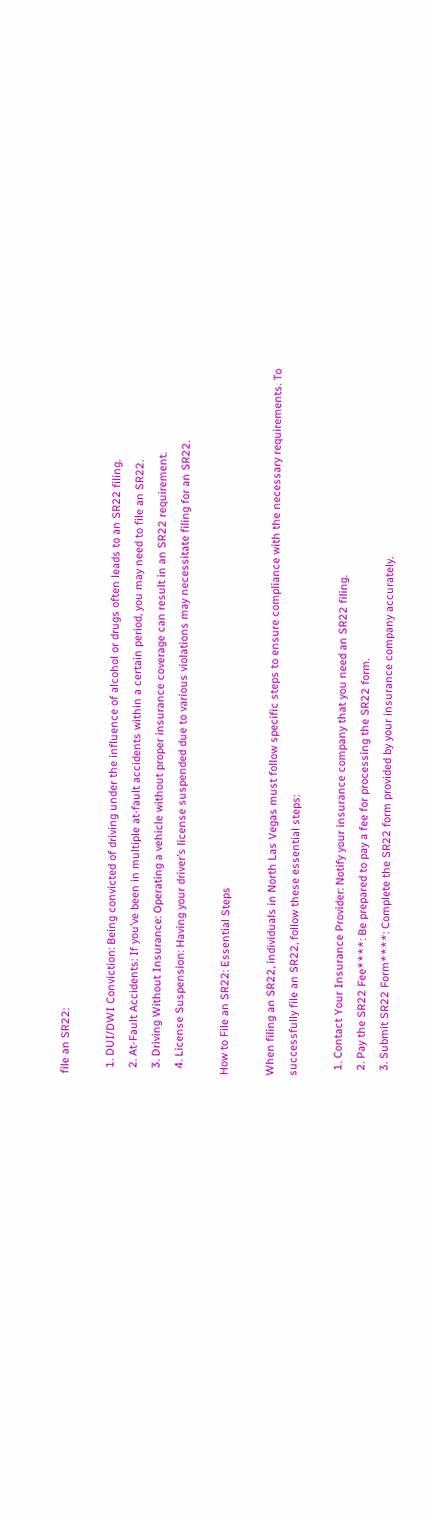file an SR22:

  1. DUI/DWI Conviction: Being convicted of driving under the influence of alcohol or drugs often leads to an SR22 filing.
  2. At-Fault Accidents: If you’ve been in multiple at-fault accidents within a certain period, you may need to file an SR22.
  3. Driving Without Insurance: Operating a vehicle without proper insurance coverage can result in an SR22 requirement.
  4. License Suspension: Having your driver’s license suspended due to various violations may necessitate filing for an SR22.

How to File an SR22: Essential Steps

When filing an SR22, individuals in North Las Vegas must follow specific steps to ensure compliance with the necessary requirements. To successfully file an SR22, follow these essential steps:

  1. Contact Your Insurance Provider: Notify your insurance company that you need an SR22 filing.
  2. Pay the SR22 Fee****: Be prepared to pay a fee for processing the SR22 form.
  3. Submit SR22 Form****: Complete the SR22 form provided by your insurance company accurately.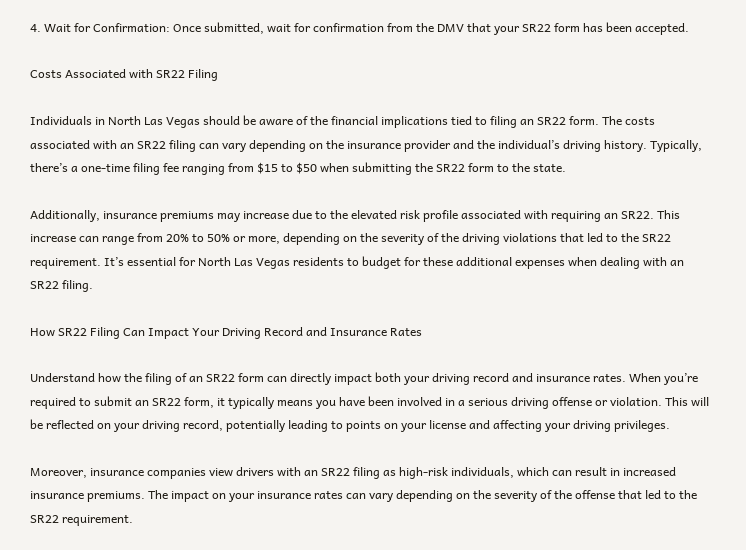4. Wait for Confirmation: Once submitted, wait for confirmation from the DMV that your SR22 form has been accepted.

Costs Associated with SR22 Filing

Individuals in North Las Vegas should be aware of the financial implications tied to filing an SR22 form. The costs associated with an SR22 filing can vary depending on the insurance provider and the individual’s driving history. Typically, there’s a one-time filing fee ranging from $15 to $50 when submitting the SR22 form to the state.

Additionally, insurance premiums may increase due to the elevated risk profile associated with requiring an SR22. This increase can range from 20% to 50% or more, depending on the severity of the driving violations that led to the SR22 requirement. It’s essential for North Las Vegas residents to budget for these additional expenses when dealing with an SR22 filing.

How SR22 Filing Can Impact Your Driving Record and Insurance Rates

Understand how the filing of an SR22 form can directly impact both your driving record and insurance rates. When you’re required to submit an SR22 form, it typically means you have been involved in a serious driving offense or violation. This will be reflected on your driving record, potentially leading to points on your license and affecting your driving privileges.

Moreover, insurance companies view drivers with an SR22 filing as high-risk individuals, which can result in increased insurance premiums. The impact on your insurance rates can vary depending on the severity of the offense that led to the SR22 requirement.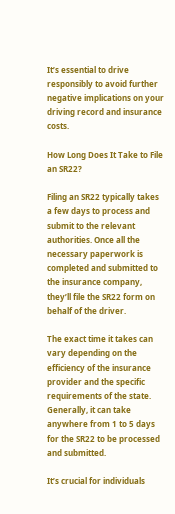It’s essential to drive responsibly to avoid further negative implications on your driving record and insurance costs.

How Long Does It Take to File an SR22?

Filing an SR22 typically takes a few days to process and submit to the relevant authorities. Once all the necessary paperwork is completed and submitted to the insurance company, they’ll file the SR22 form on behalf of the driver.

The exact time it takes can vary depending on the efficiency of the insurance provider and the specific requirements of the state. Generally, it can take anywhere from 1 to 5 days for the SR22 to be processed and submitted.

It’s crucial for individuals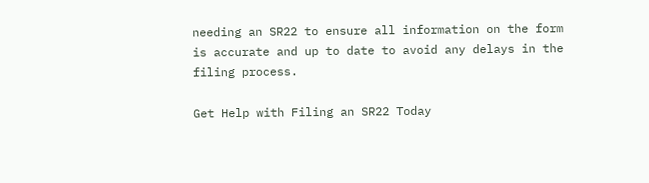needing an SR22 to ensure all information on the form is accurate and up to date to avoid any delays in the filing process.

Get Help with Filing an SR22 Today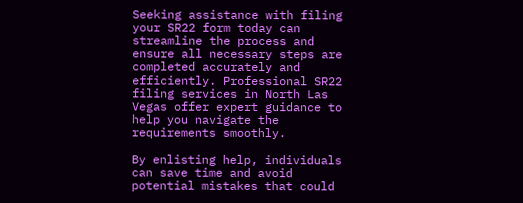Seeking assistance with filing your SR22 form today can streamline the process and ensure all necessary steps are completed accurately and efficiently. Professional SR22 filing services in North Las Vegas offer expert guidance to help you navigate the requirements smoothly.

By enlisting help, individuals can save time and avoid potential mistakes that could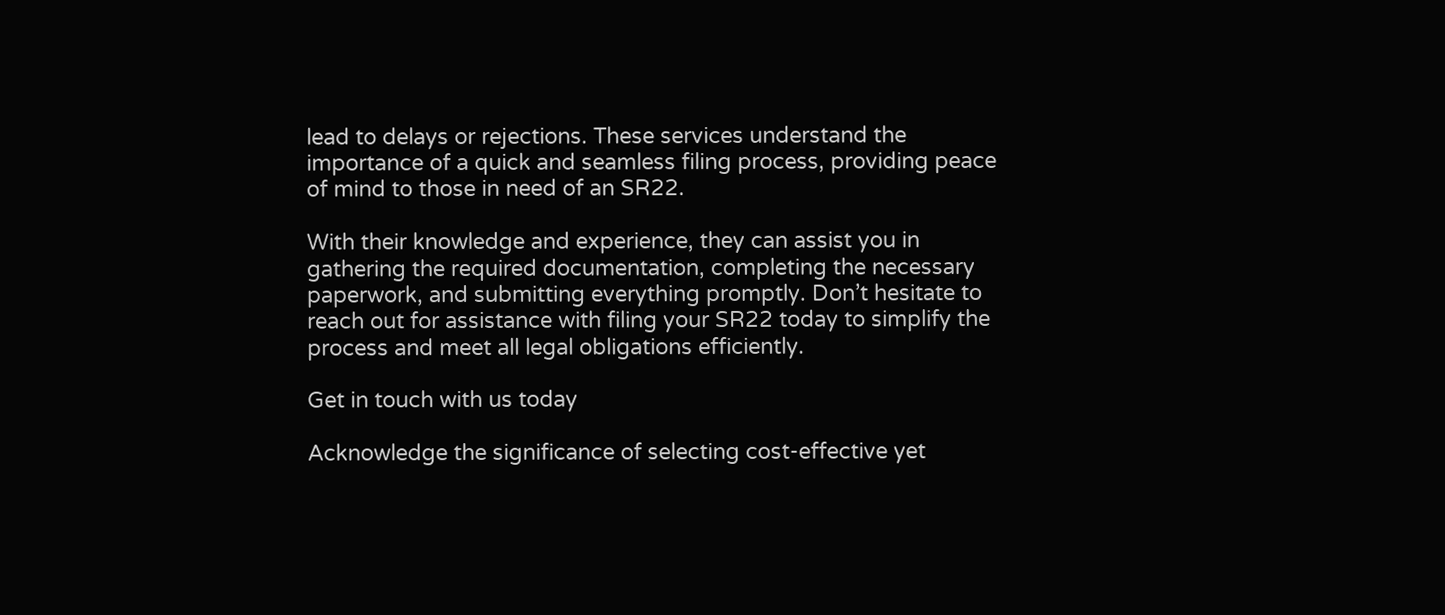lead to delays or rejections. These services understand the importance of a quick and seamless filing process, providing peace of mind to those in need of an SR22.

With their knowledge and experience, they can assist you in gathering the required documentation, completing the necessary paperwork, and submitting everything promptly. Don’t hesitate to reach out for assistance with filing your SR22 today to simplify the process and meet all legal obligations efficiently.

Get in touch with us today

Acknowledge the significance of selecting cost-effective yet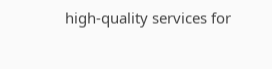high-quality services for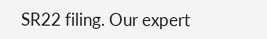SR22 filing. Our expert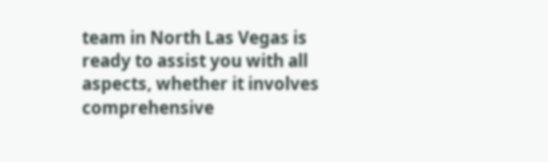team in North Las Vegas is ready to assist you with all aspects, whether it involves comprehensive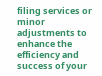filing services or minor adjustments to enhance the efficiency and success of your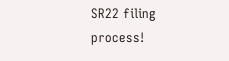SR22 filing process!